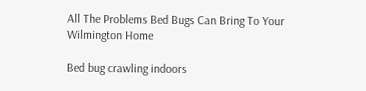All The Problems Bed Bugs Can Bring To Your Wilmington Home

Bed bug crawling indoors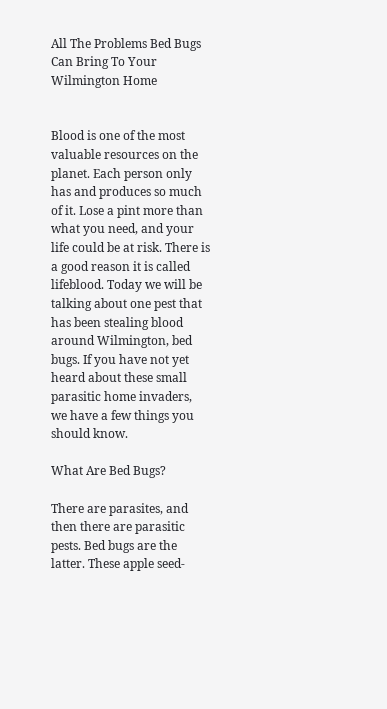All The Problems Bed Bugs Can Bring To Your Wilmington Home


Blood is one of the most valuable resources on the planet. Each person only has and produces so much of it. Lose a pint more than what you need, and your life could be at risk. There is a good reason it is called lifeblood. Today we will be talking about one pest that has been stealing blood around Wilmington, bed bugs. If you have not yet heard about these small parasitic home invaders, we have a few things you should know.

What Are Bed Bugs?

There are parasites, and then there are parasitic pests. Bed bugs are the latter. These apple seed-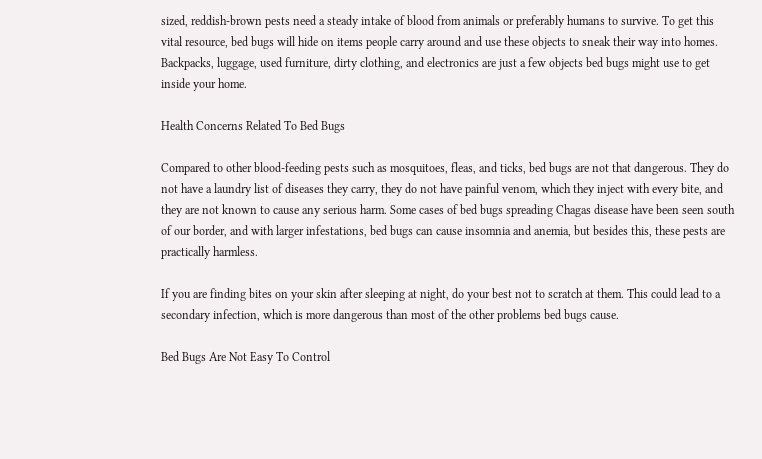sized, reddish-brown pests need a steady intake of blood from animals or preferably humans to survive. To get this vital resource, bed bugs will hide on items people carry around and use these objects to sneak their way into homes. Backpacks, luggage, used furniture, dirty clothing, and electronics are just a few objects bed bugs might use to get inside your home.

Health Concerns Related To Bed Bugs

Compared to other blood-feeding pests such as mosquitoes, fleas, and ticks, bed bugs are not that dangerous. They do not have a laundry list of diseases they carry, they do not have painful venom, which they inject with every bite, and they are not known to cause any serious harm. Some cases of bed bugs spreading Chagas disease have been seen south of our border, and with larger infestations, bed bugs can cause insomnia and anemia, but besides this, these pests are practically harmless.

If you are finding bites on your skin after sleeping at night, do your best not to scratch at them. This could lead to a secondary infection, which is more dangerous than most of the other problems bed bugs cause.

Bed Bugs Are Not Easy To Control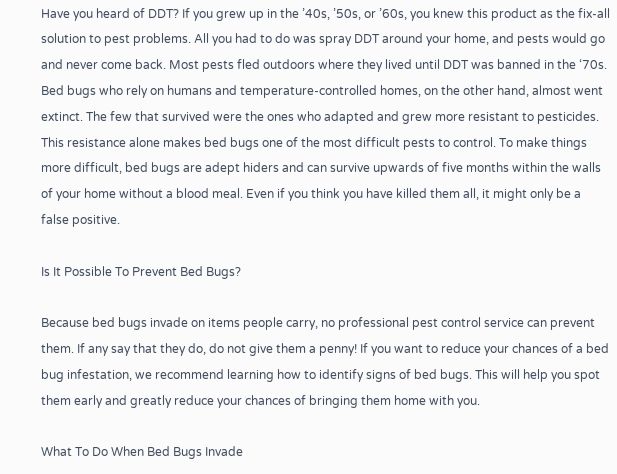Have you heard of DDT? If you grew up in the ’40s, ’50s, or ’60s, you knew this product as the fix-all solution to pest problems. All you had to do was spray DDT around your home, and pests would go and never come back. Most pests fled outdoors where they lived until DDT was banned in the ‘70s. Bed bugs who rely on humans and temperature-controlled homes, on the other hand, almost went extinct. The few that survived were the ones who adapted and grew more resistant to pesticides. This resistance alone makes bed bugs one of the most difficult pests to control. To make things more difficult, bed bugs are adept hiders and can survive upwards of five months within the walls of your home without a blood meal. Even if you think you have killed them all, it might only be a false positive.

Is It Possible To Prevent Bed Bugs?

Because bed bugs invade on items people carry, no professional pest control service can prevent them. If any say that they do, do not give them a penny! If you want to reduce your chances of a bed bug infestation, we recommend learning how to identify signs of bed bugs. This will help you spot them early and greatly reduce your chances of bringing them home with you.

What To Do When Bed Bugs Invade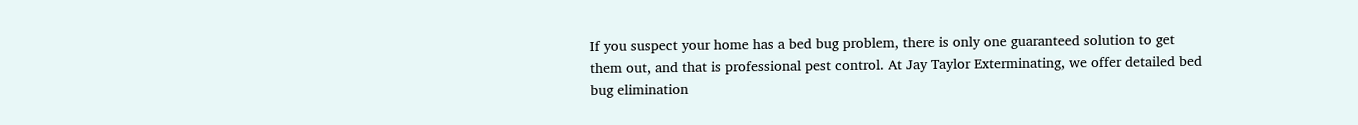If you suspect your home has a bed bug problem, there is only one guaranteed solution to get them out, and that is professional pest control. At Jay Taylor Exterminating, we offer detailed bed bug elimination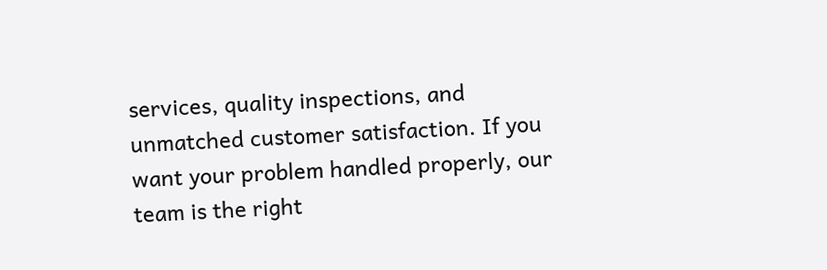services, quality inspections, and unmatched customer satisfaction. If you want your problem handled properly, our team is the right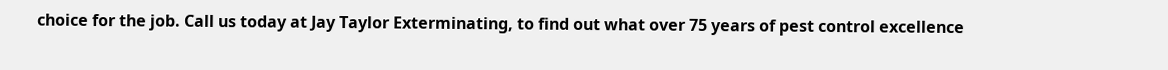choice for the job. Call us today at Jay Taylor Exterminating, to find out what over 75 years of pest control excellence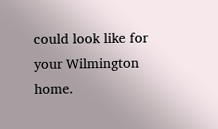could look like for your Wilmington home.